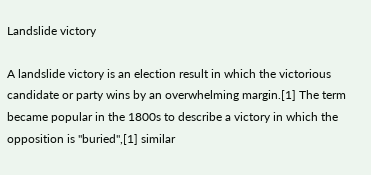Landslide victory

A landslide victory is an election result in which the victorious candidate or party wins by an overwhelming margin.[1] The term became popular in the 1800s to describe a victory in which the opposition is "buried",[1] similar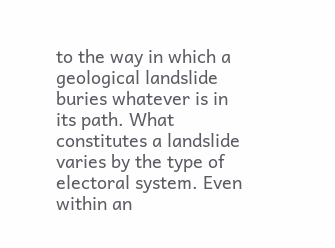to the way in which a geological landslide buries whatever is in its path. What constitutes a landslide varies by the type of electoral system. Even within an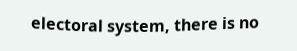electoral system, there is no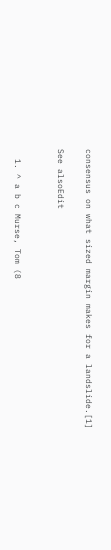consensus on what sized margin makes for a landslide.[1]

See alsoEdit


  1. ^ a b c Murse, Tom (8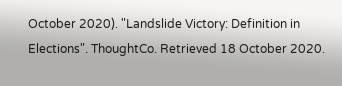October 2020). "Landslide Victory: Definition in Elections". ThoughtCo. Retrieved 18 October 2020.